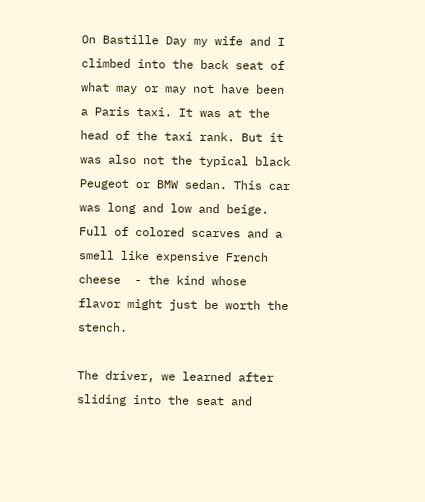On Bastille Day my wife and I climbed into the back seat of what may or may not have been a Paris taxi. It was at the head of the taxi rank. But it was also not the typical black Peugeot or BMW sedan. This car was long and low and beige. Full of colored scarves and a smell like expensive French cheese  - the kind whose flavor might just be worth the stench.

The driver, we learned after sliding into the seat and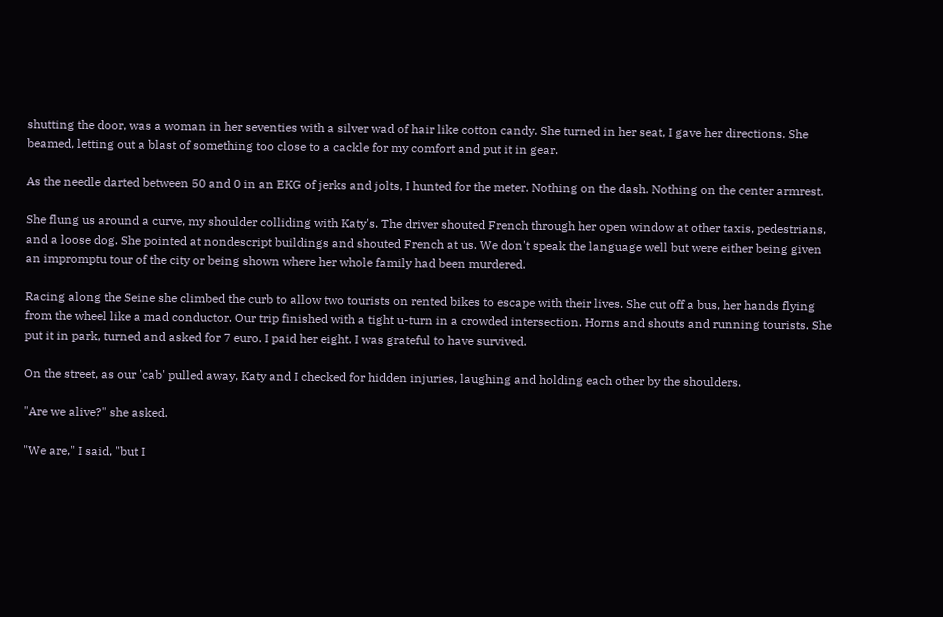shutting the door, was a woman in her seventies with a silver wad of hair like cotton candy. She turned in her seat, I gave her directions. She beamed, letting out a blast of something too close to a cackle for my comfort and put it in gear.

As the needle darted between 50 and 0 in an EKG of jerks and jolts, I hunted for the meter. Nothing on the dash. Nothing on the center armrest.

She flung us around a curve, my shoulder colliding with Katy's. The driver shouted French through her open window at other taxis, pedestrians, and a loose dog. She pointed at nondescript buildings and shouted French at us. We don't speak the language well but were either being given an impromptu tour of the city or being shown where her whole family had been murdered.

Racing along the Seine she climbed the curb to allow two tourists on rented bikes to escape with their lives. She cut off a bus, her hands flying from the wheel like a mad conductor. Our trip finished with a tight u-turn in a crowded intersection. Horns and shouts and running tourists. She put it in park, turned and asked for 7 euro. I paid her eight. I was grateful to have survived.

On the street, as our 'cab' pulled away, Katy and I checked for hidden injuries, laughing and holding each other by the shoulders.

"Are we alive?" she asked.

"We are," I said, "but I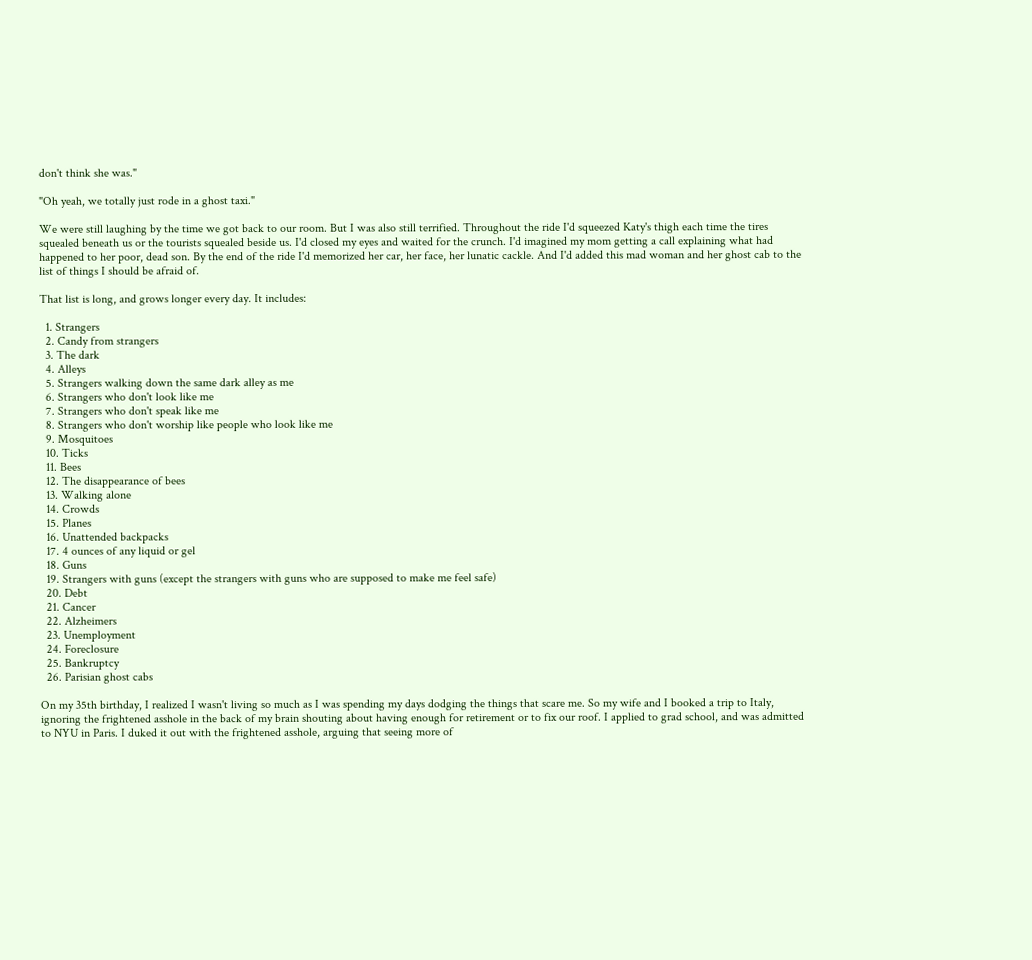don't think she was."

"Oh yeah, we totally just rode in a ghost taxi."

We were still laughing by the time we got back to our room. But I was also still terrified. Throughout the ride I'd squeezed Katy's thigh each time the tires squealed beneath us or the tourists squealed beside us. I'd closed my eyes and waited for the crunch. I'd imagined my mom getting a call explaining what had happened to her poor, dead son. By the end of the ride I'd memorized her car, her face, her lunatic cackle. And I'd added this mad woman and her ghost cab to the list of things I should be afraid of.

That list is long, and grows longer every day. It includes:

  1. Strangers
  2. Candy from strangers
  3. The dark
  4. Alleys
  5. Strangers walking down the same dark alley as me
  6. Strangers who don't look like me
  7. Strangers who don't speak like me
  8. Strangers who don't worship like people who look like me
  9. Mosquitoes
  10. Ticks
  11. Bees
  12. The disappearance of bees
  13. Walking alone
  14. Crowds
  15. Planes
  16. Unattended backpacks
  17. 4 ounces of any liquid or gel
  18. Guns
  19. Strangers with guns (except the strangers with guns who are supposed to make me feel safe)
  20. Debt
  21. Cancer
  22. Alzheimers
  23. Unemployment
  24. Foreclosure
  25. Bankruptcy
  26. Parisian ghost cabs

On my 35th birthday, I realized I wasn't living so much as I was spending my days dodging the things that scare me. So my wife and I booked a trip to Italy, ignoring the frightened asshole in the back of my brain shouting about having enough for retirement or to fix our roof. I applied to grad school, and was admitted to NYU in Paris. I duked it out with the frightened asshole, arguing that seeing more of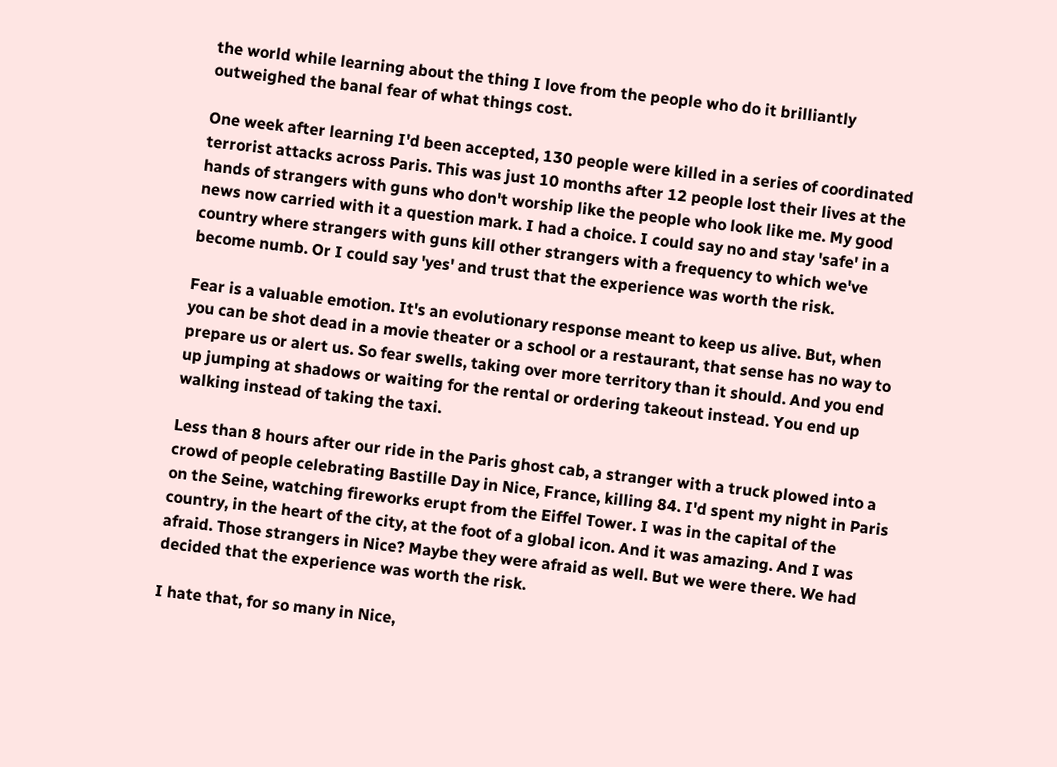the world while learning about the thing I love from the people who do it brilliantly outweighed the banal fear of what things cost.

One week after learning I'd been accepted, 130 people were killed in a series of coordinated terrorist attacks across Paris. This was just 10 months after 12 people lost their lives at the hands of strangers with guns who don't worship like the people who look like me. My good news now carried with it a question mark. I had a choice. I could say no and stay 'safe' in a country where strangers with guns kill other strangers with a frequency to which we've become numb. Or I could say 'yes' and trust that the experience was worth the risk.

Fear is a valuable emotion. It's an evolutionary response meant to keep us alive. But, when you can be shot dead in a movie theater or a school or a restaurant, that sense has no way to prepare us or alert us. So fear swells, taking over more territory than it should. And you end up jumping at shadows or waiting for the rental or ordering takeout instead. You end up walking instead of taking the taxi.

Less than 8 hours after our ride in the Paris ghost cab, a stranger with a truck plowed into a crowd of people celebrating Bastille Day in Nice, France, killing 84. I'd spent my night in Paris on the Seine, watching fireworks erupt from the Eiffel Tower. I was in the capital of the country, in the heart of the city, at the foot of a global icon. And it was amazing. And I was afraid. Those strangers in Nice? Maybe they were afraid as well. But we were there. We had decided that the experience was worth the risk.

I hate that, for so many in Nice,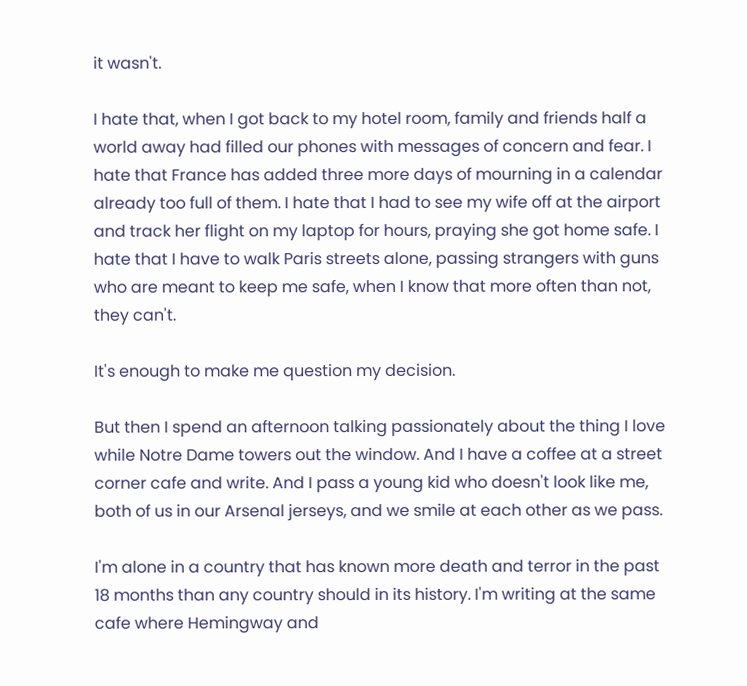it wasn't.

I hate that, when I got back to my hotel room, family and friends half a world away had filled our phones with messages of concern and fear. I hate that France has added three more days of mourning in a calendar already too full of them. I hate that I had to see my wife off at the airport and track her flight on my laptop for hours, praying she got home safe. I hate that I have to walk Paris streets alone, passing strangers with guns who are meant to keep me safe, when I know that more often than not, they can't.

It's enough to make me question my decision.

But then I spend an afternoon talking passionately about the thing I love while Notre Dame towers out the window. And I have a coffee at a street corner cafe and write. And I pass a young kid who doesn't look like me, both of us in our Arsenal jerseys, and we smile at each other as we pass.

I'm alone in a country that has known more death and terror in the past 18 months than any country should in its history. I'm writing at the same cafe where Hemingway and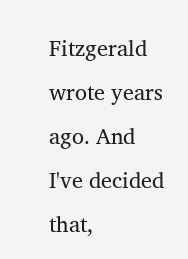Fitzgerald wrote years ago. And I've decided that,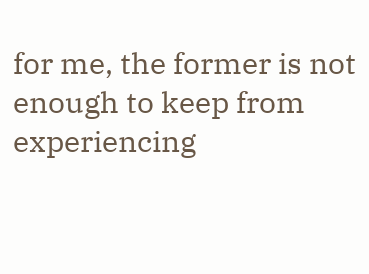for me, the former is not enough to keep from experiencing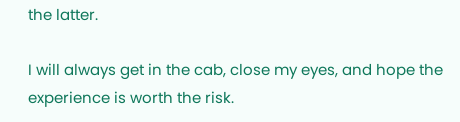the latter.

I will always get in the cab, close my eyes, and hope the experience is worth the risk.